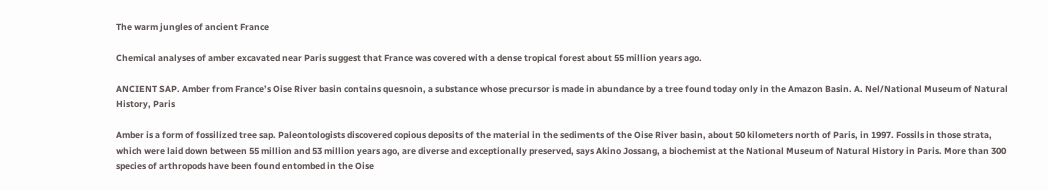The warm jungles of ancient France

Chemical analyses of amber excavated near Paris suggest that France was covered with a dense tropical forest about 55 million years ago.

ANCIENT SAP. Amber from France’s Oise River basin contains quesnoin, a substance whose precursor is made in abundance by a tree found today only in the Amazon Basin. A. Nel/National Museum of Natural History, Paris

Amber is a form of fossilized tree sap. Paleontologists discovered copious deposits of the material in the sediments of the Oise River basin, about 50 kilometers north of Paris, in 1997. Fossils in those strata, which were laid down between 55 million and 53 million years ago, are diverse and exceptionally preserved, says Akino Jossang, a biochemist at the National Museum of Natural History in Paris. More than 300 species of arthropods have been found entombed in the Oise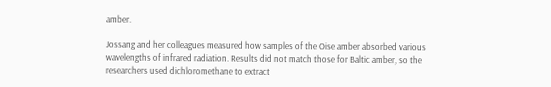amber.

Jossang and her colleagues measured how samples of the Oise amber absorbed various wavelengths of infrared radiation. Results did not match those for Baltic amber, so the researchers used dichloromethane to extract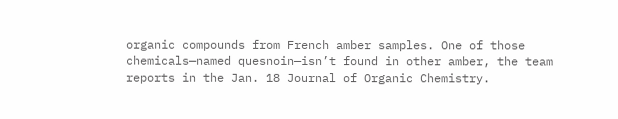organic compounds from French amber samples. One of those chemicals—named quesnoin—isn’t found in other amber, the team reports in the Jan. 18 Journal of Organic Chemistry.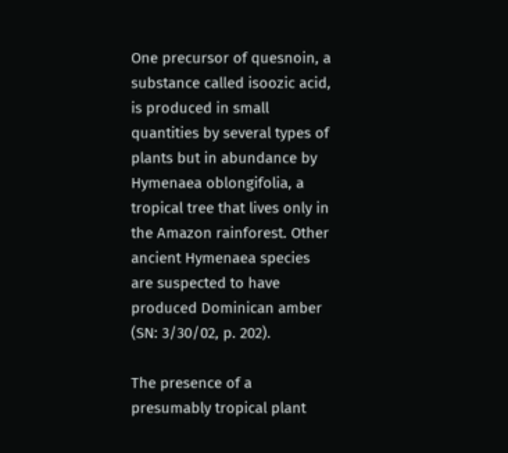One precursor of quesnoin, a substance called isoozic acid, is produced in small quantities by several types of plants but in abundance by Hymenaea oblongifolia, a tropical tree that lives only in the Amazon rainforest. Other ancient Hymenaea species are suspected to have produced Dominican amber (SN: 3/30/02, p. 202).

The presence of a presumably tropical plant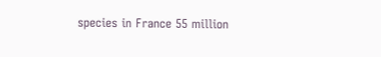species in France 55 million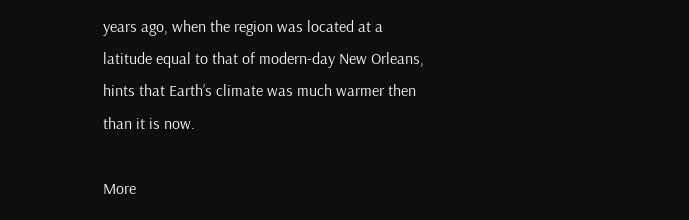years ago, when the region was located at a latitude equal to that of modern-day New Orleans, hints that Earth’s climate was much warmer then than it is now.

More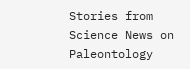Stories from Science News on Paleontology